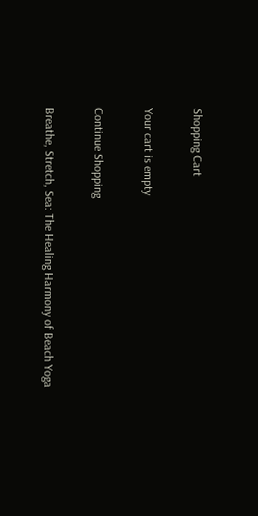Shopping Cart

Your cart is empty

Continue Shopping

Breathe, Stretch, Sea: The Healing Harmony of Beach Yoga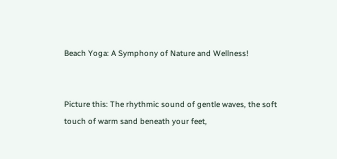Beach Yoga: A Symphony of Nature and Wellness!


Picture this: The rhythmic sound of gentle waves, the soft touch of warm sand beneath your feet,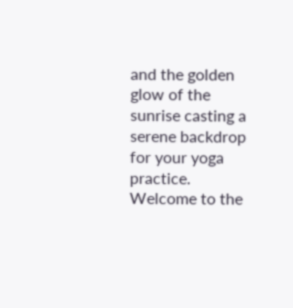and the golden glow of the sunrise casting a serene backdrop for your yoga practice. Welcome to the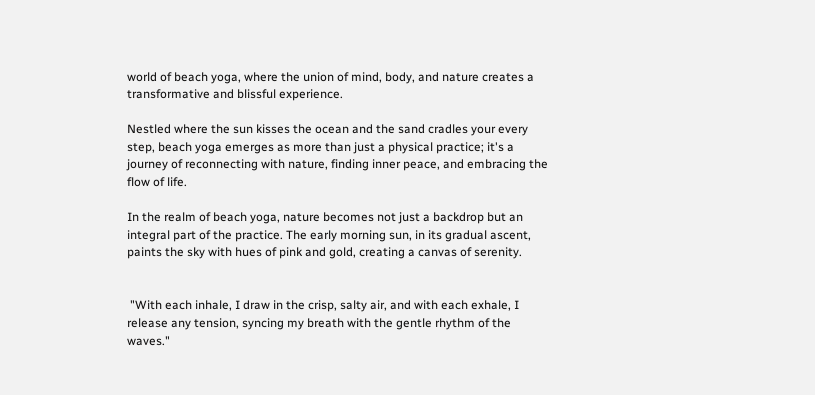world of beach yoga, where the union of mind, body, and nature creates a transformative and blissful experience.

Nestled where the sun kisses the ocean and the sand cradles your every step, beach yoga emerges as more than just a physical practice; it's a journey of reconnecting with nature, finding inner peace, and embracing the flow of life.

In the realm of beach yoga, nature becomes not just a backdrop but an integral part of the practice. The early morning sun, in its gradual ascent, paints the sky with hues of pink and gold, creating a canvas of serenity.


 "With each inhale, I draw in the crisp, salty air, and with each exhale, I release any tension, syncing my breath with the gentle rhythm of the waves."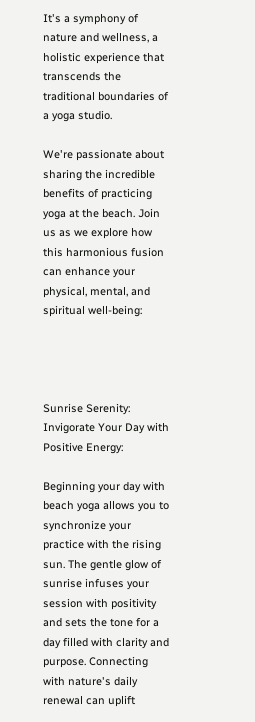It's a symphony of nature and wellness, a holistic experience that transcends the traditional boundaries of a yoga studio.

We're passionate about sharing the incredible benefits of practicing yoga at the beach. Join us as we explore how this harmonious fusion can enhance your physical, mental, and spiritual well-being:




Sunrise Serenity: Invigorate Your Day with Positive Energy:

Beginning your day with beach yoga allows you to synchronize your practice with the rising sun. The gentle glow of sunrise infuses your session with positivity and sets the tone for a day filled with clarity and purpose. Connecting with nature's daily renewal can uplift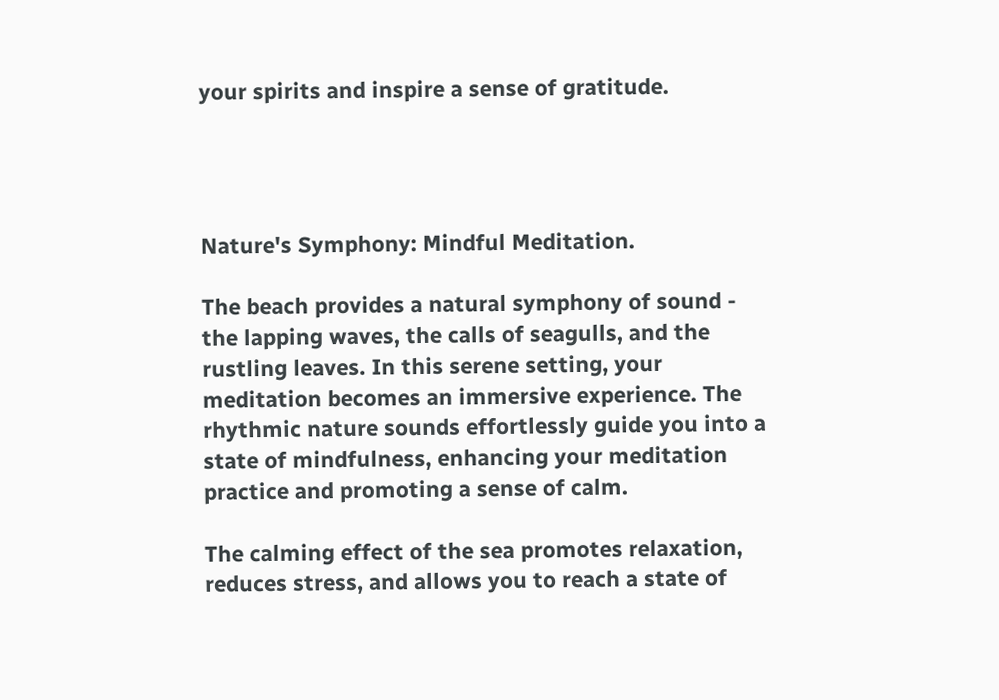your spirits and inspire a sense of gratitude.




Nature's Symphony: Mindful Meditation.

The beach provides a natural symphony of sound - the lapping waves, the calls of seagulls, and the rustling leaves. In this serene setting, your meditation becomes an immersive experience. The rhythmic nature sounds effortlessly guide you into a state of mindfulness, enhancing your meditation practice and promoting a sense of calm.

The calming effect of the sea promotes relaxation, reduces stress, and allows you to reach a state of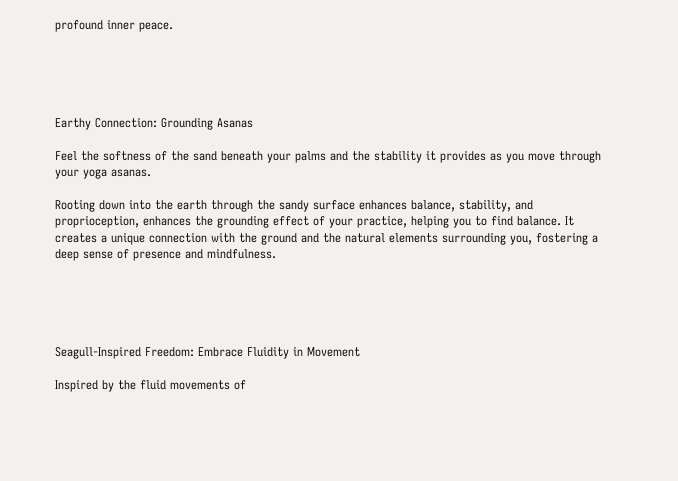profound inner peace.





Earthy Connection: Grounding Asanas

Feel the softness of the sand beneath your palms and the stability it provides as you move through your yoga asanas.

Rooting down into the earth through the sandy surface enhances balance, stability, and proprioception, enhances the grounding effect of your practice, helping you to find balance. It creates a unique connection with the ground and the natural elements surrounding you, fostering a deep sense of presence and mindfulness.





Seagull-Inspired Freedom: Embrace Fluidity in Movement

Inspired by the fluid movements of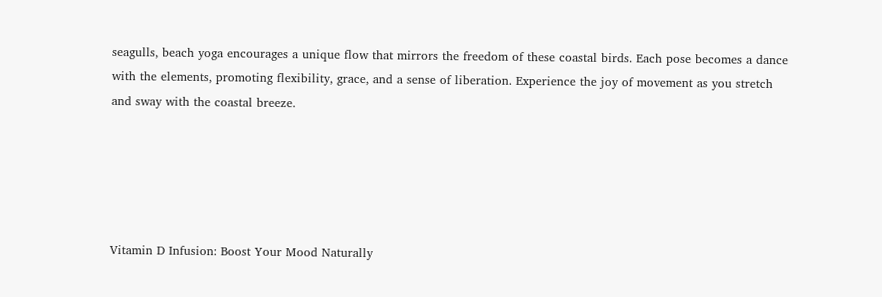seagulls, beach yoga encourages a unique flow that mirrors the freedom of these coastal birds. Each pose becomes a dance with the elements, promoting flexibility, grace, and a sense of liberation. Experience the joy of movement as you stretch and sway with the coastal breeze.





Vitamin D Infusion: Boost Your Mood Naturally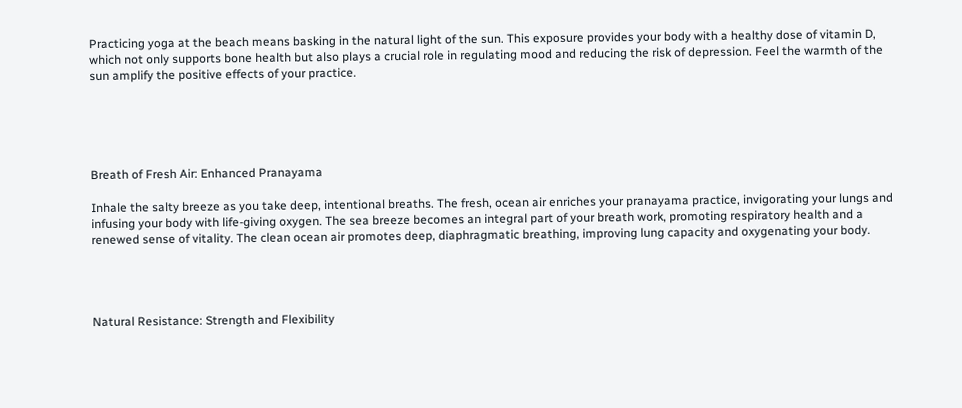Practicing yoga at the beach means basking in the natural light of the sun. This exposure provides your body with a healthy dose of vitamin D, which not only supports bone health but also plays a crucial role in regulating mood and reducing the risk of depression. Feel the warmth of the sun amplify the positive effects of your practice.





Breath of Fresh Air: Enhanced Pranayama

Inhale the salty breeze as you take deep, intentional breaths. The fresh, ocean air enriches your pranayama practice, invigorating your lungs and infusing your body with life-giving oxygen. The sea breeze becomes an integral part of your breath work, promoting respiratory health and a renewed sense of vitality. The clean ocean air promotes deep, diaphragmatic breathing, improving lung capacity and oxygenating your body.




Natural Resistance: Strength and Flexibility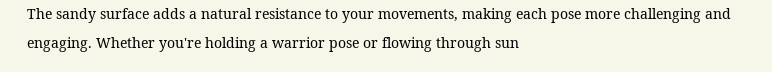The sandy surface adds a natural resistance to your movements, making each pose more challenging and engaging. Whether you're holding a warrior pose or flowing through sun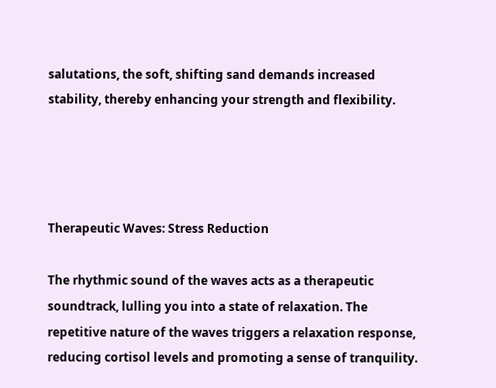salutations, the soft, shifting sand demands increased stability, thereby enhancing your strength and flexibility.




Therapeutic Waves: Stress Reduction

The rhythmic sound of the waves acts as a therapeutic soundtrack, lulling you into a state of relaxation. The repetitive nature of the waves triggers a relaxation response, reducing cortisol levels and promoting a sense of tranquility.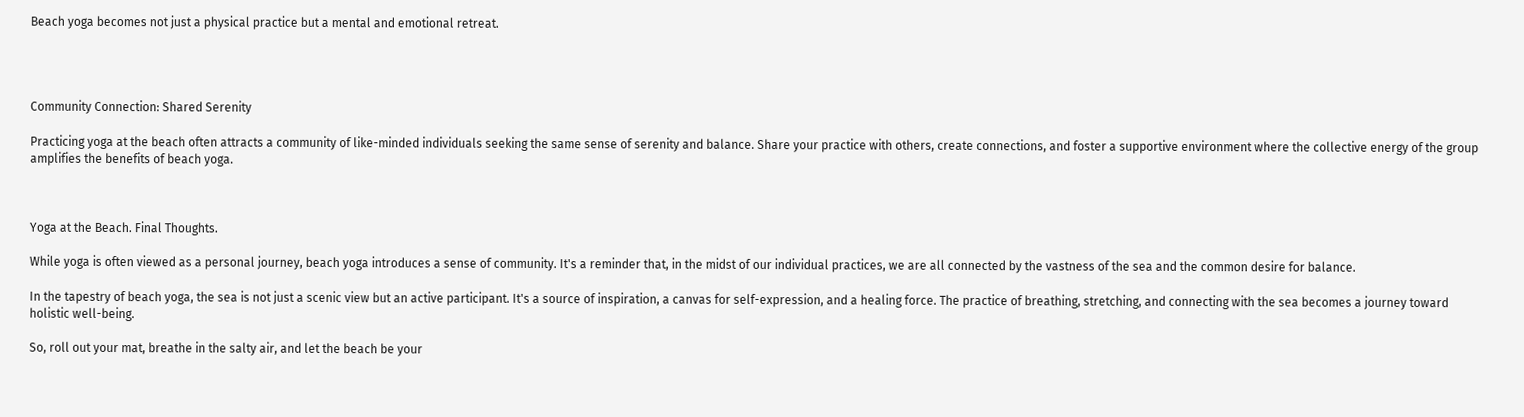Beach yoga becomes not just a physical practice but a mental and emotional retreat.




Community Connection: Shared Serenity

Practicing yoga at the beach often attracts a community of like-minded individuals seeking the same sense of serenity and balance. Share your practice with others, create connections, and foster a supportive environment where the collective energy of the group amplifies the benefits of beach yoga.



Yoga at the Beach. Final Thoughts.

While yoga is often viewed as a personal journey, beach yoga introduces a sense of community. It's a reminder that, in the midst of our individual practices, we are all connected by the vastness of the sea and the common desire for balance.

In the tapestry of beach yoga, the sea is not just a scenic view but an active participant. It's a source of inspiration, a canvas for self-expression, and a healing force. The practice of breathing, stretching, and connecting with the sea becomes a journey toward holistic well-being.

So, roll out your mat, breathe in the salty air, and let the beach be your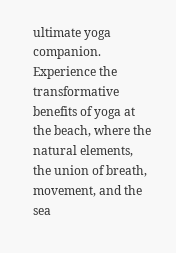ultimate yoga companion. Experience the transformative benefits of yoga at the beach, where the natural elements, the union of breath, movement, and the sea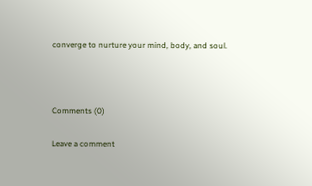converge to nurture your mind, body, and soul.



Comments (0)

Leave a comment